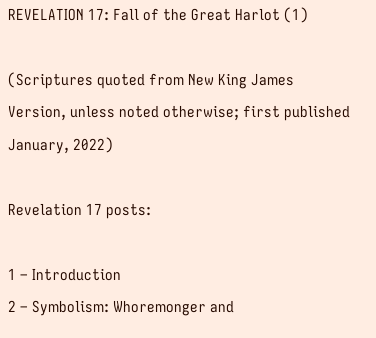REVELATION 17: Fall of the Great Harlot (1)

(Scriptures quoted from New King James Version, unless noted otherwise; first published January, 2022)

Revelation 17 posts:

1 – Introduction
2 – Symbolism: Whoremonger and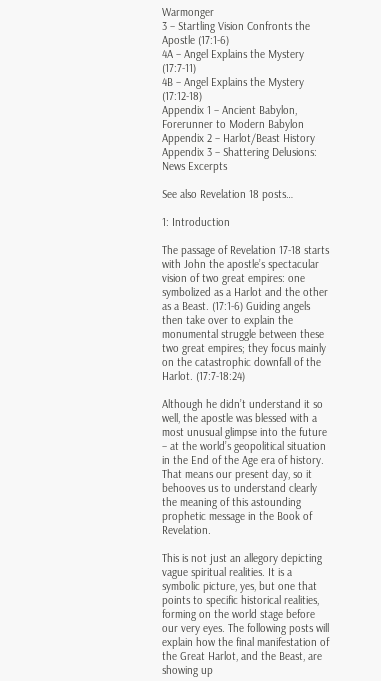Warmonger
3 – Startling Vision Confronts the Apostle (17:1-6)
4A – Angel Explains the Mystery (17:7-11)
4B – Angel Explains the Mystery (17:12-18)
Appendix 1 – Ancient Babylon, Forerunner to Modern Babylon
Appendix 2 – Harlot/Beast History
Appendix 3 – Shattering Delusions: News Excerpts

See also Revelation 18 posts…

1: Introduction

The passage of Revelation 17-18 starts with John the apostle’s spectacular vision of two great empires: one symbolized as a Harlot and the other as a Beast. (17:1-6) Guiding angels then take over to explain the monumental struggle between these two great empires; they focus mainly on the catastrophic downfall of the Harlot. (17:7-18:24)

Although he didn’t understand it so well, the apostle was blessed with a most unusual glimpse into the future – at the world’s geopolitical situation in the End of the Age era of history. That means our present day, so it behooves us to understand clearly the meaning of this astounding prophetic message in the Book of Revelation.

This is not just an allegory depicting vague spiritual realities. It is a symbolic picture, yes, but one that points to specific historical realities, forming on the world stage before our very eyes. The following posts will explain how the final manifestation of the Great Harlot, and the Beast, are showing up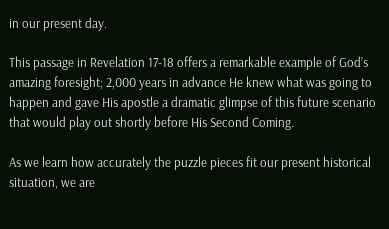in our present day.

This passage in Revelation 17-18 offers a remarkable example of God’s amazing foresight; 2,000 years in advance He knew what was going to happen and gave His apostle a dramatic glimpse of this future scenario that would play out shortly before His Second Coming.

As we learn how accurately the puzzle pieces fit our present historical situation, we are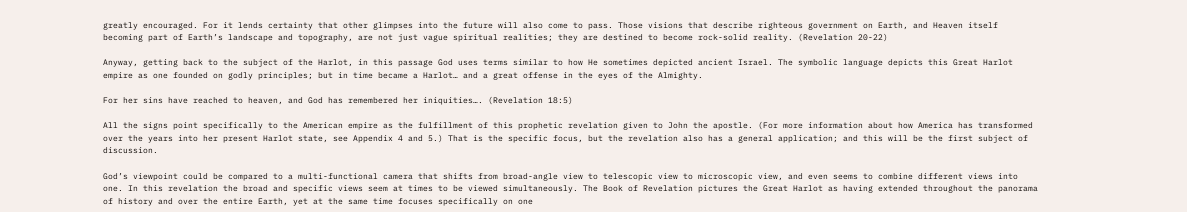greatly encouraged. For it lends certainty that other glimpses into the future will also come to pass. Those visions that describe righteous government on Earth, and Heaven itself becoming part of Earth’s landscape and topography, are not just vague spiritual realities; they are destined to become rock-solid reality. (Revelation 20-22)

Anyway, getting back to the subject of the Harlot, in this passage God uses terms similar to how He sometimes depicted ancient Israel. The symbolic language depicts this Great Harlot empire as one founded on godly principles; but in time became a Harlot… and a great offense in the eyes of the Almighty.

For her sins have reached to heaven, and God has remembered her iniquities…. (Revelation 18:5)

All the signs point specifically to the American empire as the fulfillment of this prophetic revelation given to John the apostle. (For more information about how America has transformed over the years into her present Harlot state, see Appendix 4 and 5.) That is the specific focus, but the revelation also has a general application; and this will be the first subject of discussion.

God’s viewpoint could be compared to a multi-functional camera that shifts from broad-angle view to telescopic view to microscopic view, and even seems to combine different views into one. In this revelation the broad and specific views seem at times to be viewed simultaneously. The Book of Revelation pictures the Great Harlot as having extended throughout the panorama of history and over the entire Earth, yet at the same time focuses specifically on one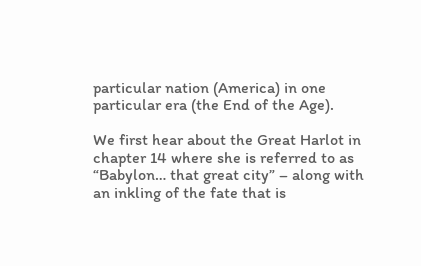particular nation (America) in one particular era (the End of the Age).

We first hear about the Great Harlot in chapter 14 where she is referred to as “Babylon… that great city” – along with an inkling of the fate that is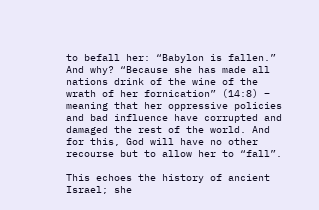to befall her: “Babylon is fallen.” And why? “Because she has made all nations drink of the wine of the wrath of her fornication” (14:8) – meaning that her oppressive policies and bad influence have corrupted and damaged the rest of the world. And for this, God will have no other recourse but to allow her to “fall”.

This echoes the history of ancient Israel; she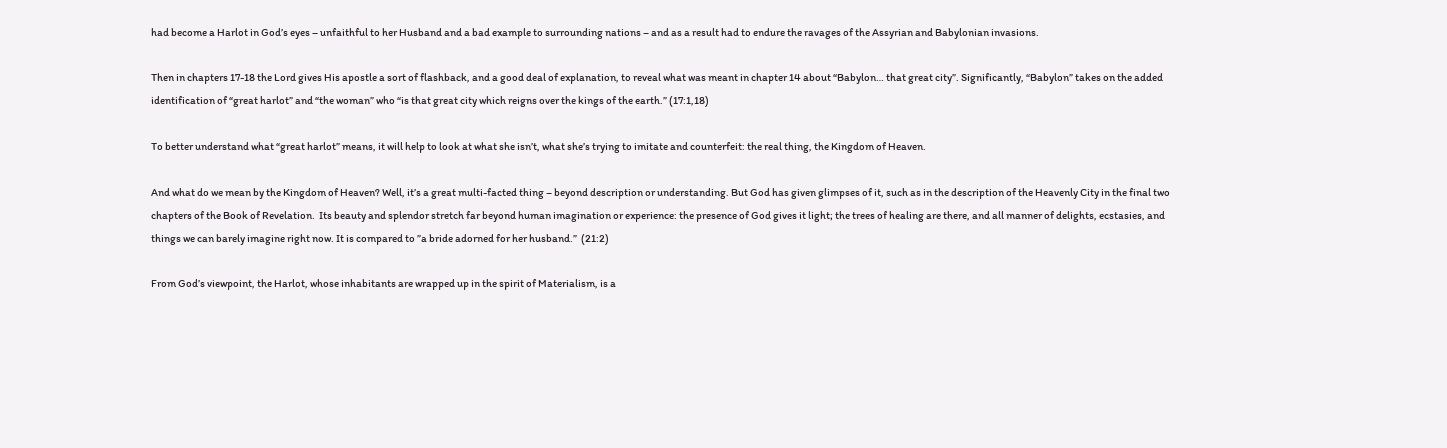had become a Harlot in God’s eyes – unfaithful to her Husband and a bad example to surrounding nations – and as a result had to endure the ravages of the Assyrian and Babylonian invasions.

Then in chapters 17-18 the Lord gives His apostle a sort of flashback, and a good deal of explanation, to reveal what was meant in chapter 14 about “Babylon… that great city”. Significantly, “Babylon” takes on the added identification of “great harlot” and “the woman” who “is that great city which reigns over the kings of the earth.” (17:1,18)

To better understand what “great harlot” means, it will help to look at what she isn’t, what she’s trying to imitate and counterfeit: the real thing, the Kingdom of Heaven.

And what do we mean by the Kingdom of Heaven? Well, it’s a great multi-facted thing – beyond description or understanding. But God has given glimpses of it, such as in the description of the Heavenly City in the final two chapters of the Book of Revelation.  Its beauty and splendor stretch far beyond human imagination or experience: the presence of God gives it light; the trees of healing are there, and all manner of delights, ecstasies, and things we can barely imagine right now. It is compared to ”a bride adorned for her husband.”  (21:2)

From God’s viewpoint, the Harlot, whose inhabitants are wrapped up in the spirit of Materialism, is a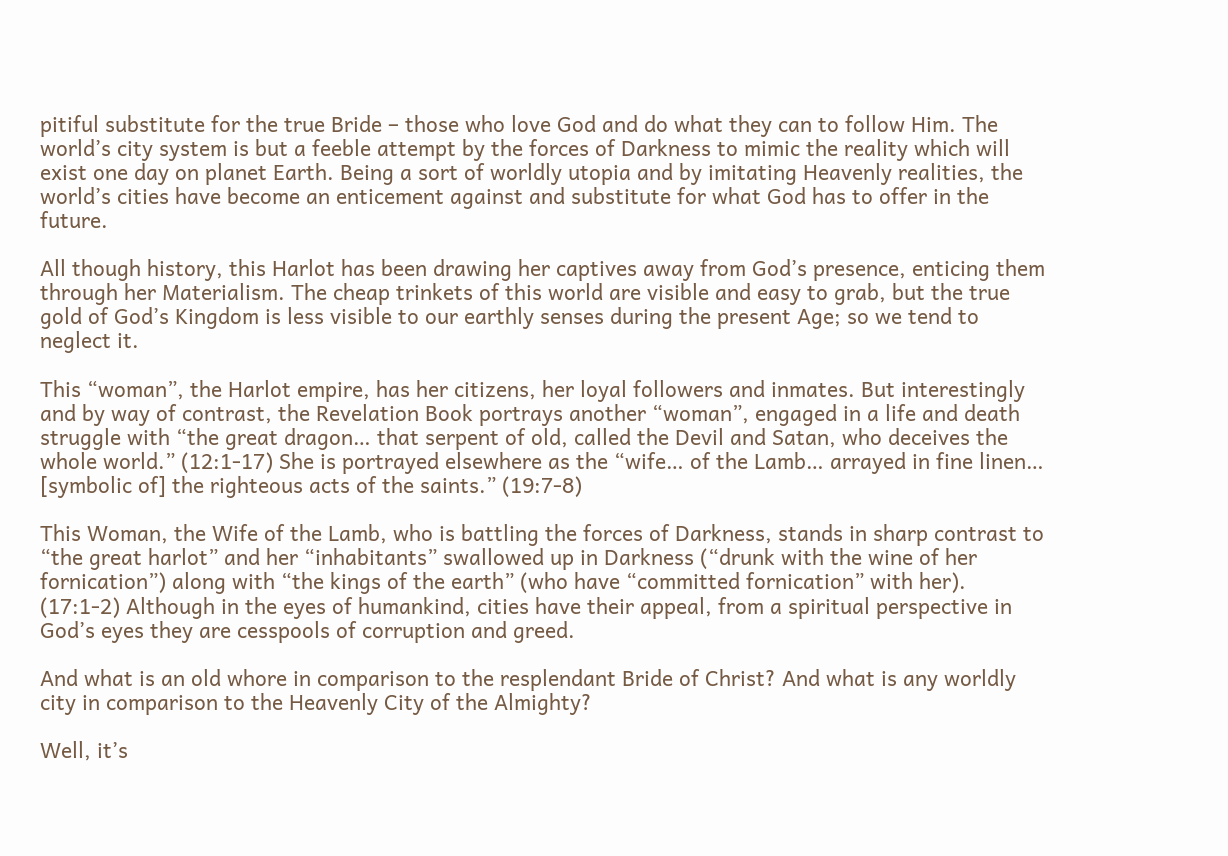pitiful substitute for the true Bride – those who love God and do what they can to follow Him. The world’s city system is but a feeble attempt by the forces of Darkness to mimic the reality which will exist one day on planet Earth. Being a sort of worldly utopia and by imitating Heavenly realities, the world’s cities have become an enticement against and substitute for what God has to offer in the future.

All though history, this Harlot has been drawing her captives away from God’s presence, enticing them through her Materialism. The cheap trinkets of this world are visible and easy to grab, but the true gold of God’s Kingdom is less visible to our earthly senses during the present Age; so we tend to neglect it.

This “woman”, the Harlot empire, has her citizens, her loyal followers and inmates. But interestingly and by way of contrast, the Revelation Book portrays another “woman”, engaged in a life and death struggle with “the great dragon… that serpent of old, called the Devil and Satan, who deceives the whole world.” (12:1-17) She is portrayed elsewhere as the “wife… of the Lamb… arrayed in fine linen… [symbolic of] the righteous acts of the saints.” (19:7-8)

This Woman, the Wife of the Lamb, who is battling the forces of Darkness, stands in sharp contrast to “the great harlot” and her “inhabitants” swallowed up in Darkness (“drunk with the wine of her fornication”) along with “the kings of the earth” (who have “committed fornication” with her). (17:1-2) Although in the eyes of humankind, cities have their appeal, from a spiritual perspective in God’s eyes they are cesspools of corruption and greed.

And what is an old whore in comparison to the resplendant Bride of Christ? And what is any worldly city in comparison to the Heavenly City of the Almighty?

Well, it’s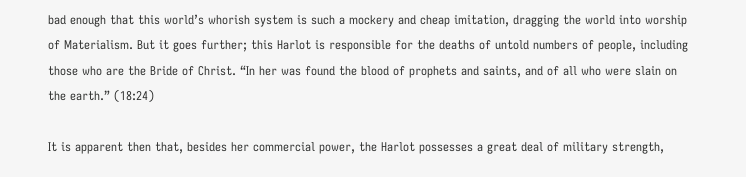bad enough that this world’s whorish system is such a mockery and cheap imitation, dragging the world into worship of Materialism. But it goes further; this Harlot is responsible for the deaths of untold numbers of people, including those who are the Bride of Christ. “In her was found the blood of prophets and saints, and of all who were slain on the earth.” (18:24)

It is apparent then that, besides her commercial power, the Harlot possesses a great deal of military strength,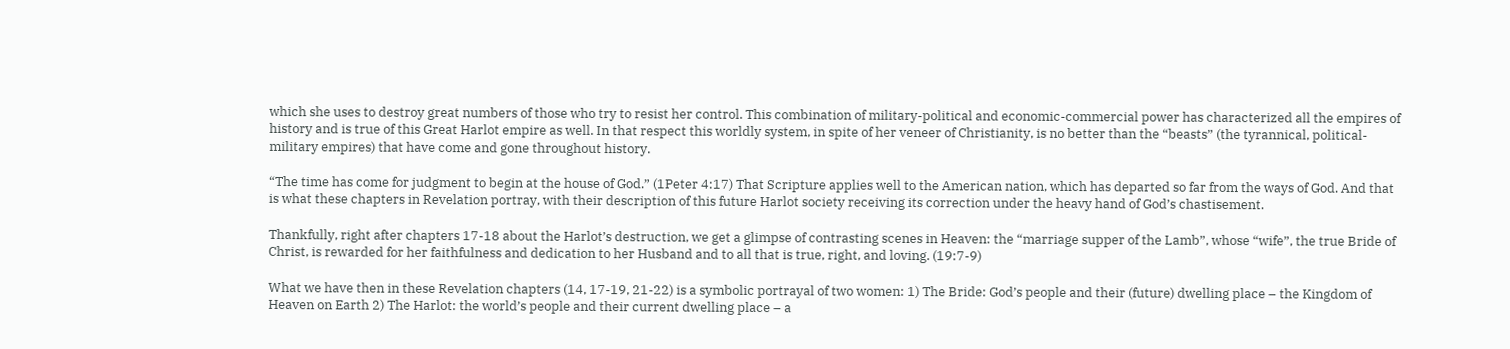which she uses to destroy great numbers of those who try to resist her control. This combination of military-political and economic-commercial power has characterized all the empires of history and is true of this Great Harlot empire as well. In that respect this worldly system, in spite of her veneer of Christianity, is no better than the “beasts” (the tyrannical, political-military empires) that have come and gone throughout history.

“The time has come for judgment to begin at the house of God.” (1Peter 4:17) That Scripture applies well to the American nation, which has departed so far from the ways of God. And that is what these chapters in Revelation portray, with their description of this future Harlot society receiving its correction under the heavy hand of God’s chastisement.

Thankfully, right after chapters 17-18 about the Harlot’s destruction, we get a glimpse of contrasting scenes in Heaven: the “marriage supper of the Lamb”, whose “wife”, the true Bride of Christ, is rewarded for her faithfulness and dedication to her Husband and to all that is true, right, and loving. (19:7-9)

What we have then in these Revelation chapters (14, 17-19, 21-22) is a symbolic portrayal of two women: 1) The Bride: God’s people and their (future) dwelling place – the Kingdom of Heaven on Earth 2) The Harlot: the world’s people and their current dwelling place – a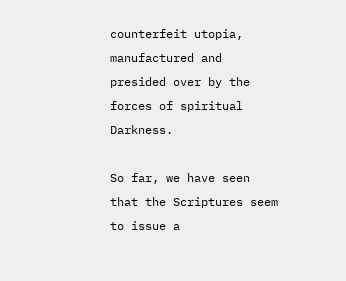counterfeit utopia, manufactured and presided over by the forces of spiritual Darkness.

So far, we have seen that the Scriptures seem to issue a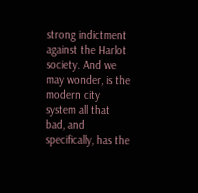strong indictment against the Harlot society. And we may wonder, is the modern city system all that bad, and specifically, has the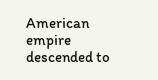American empire descended to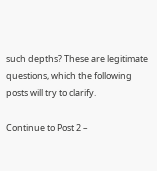such depths? These are legitimate questions, which the following posts will try to clarify.

Continue to Post 2 –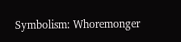Symbolism: Whoremonger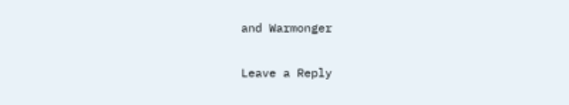and Warmonger

Leave a Reply